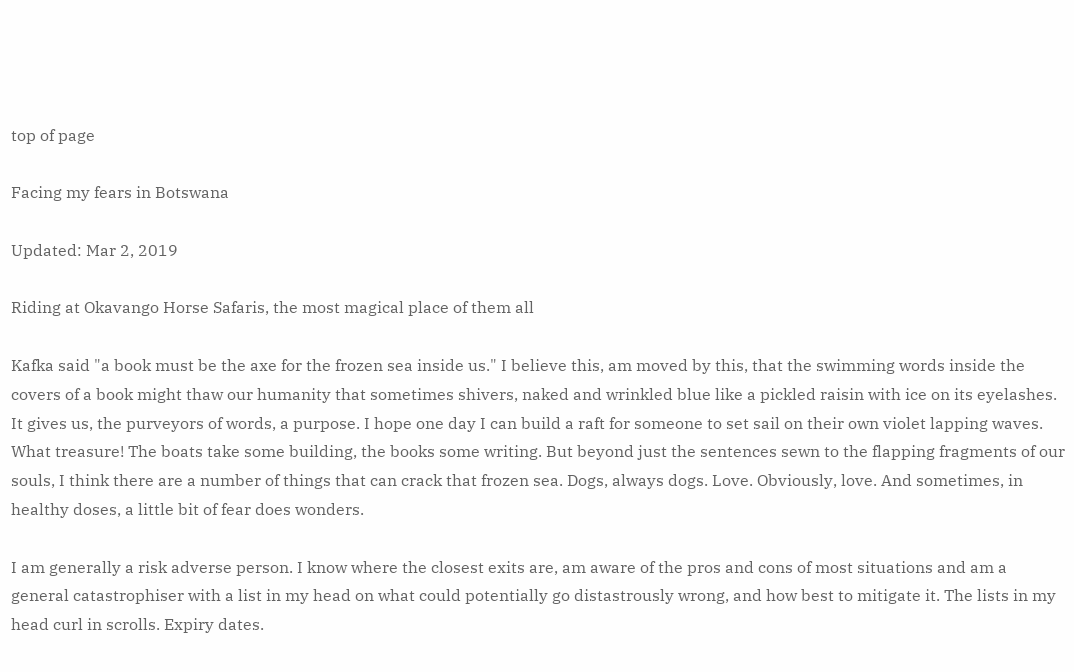top of page

Facing my fears in Botswana

Updated: Mar 2, 2019

Riding at Okavango Horse Safaris, the most magical place of them all

Kafka said "a book must be the axe for the frozen sea inside us." I believe this, am moved by this, that the swimming words inside the covers of a book might thaw our humanity that sometimes shivers, naked and wrinkled blue like a pickled raisin with ice on its eyelashes. It gives us, the purveyors of words, a purpose. I hope one day I can build a raft for someone to set sail on their own violet lapping waves. What treasure! The boats take some building, the books some writing. But beyond just the sentences sewn to the flapping fragments of our souls, I think there are a number of things that can crack that frozen sea. Dogs, always dogs. Love. Obviously, love. And sometimes, in healthy doses, a little bit of fear does wonders.

I am generally a risk adverse person. I know where the closest exits are, am aware of the pros and cons of most situations and am a general catastrophiser with a list in my head on what could potentially go distastrously wrong, and how best to mitigate it. The lists in my head curl in scrolls. Expiry dates.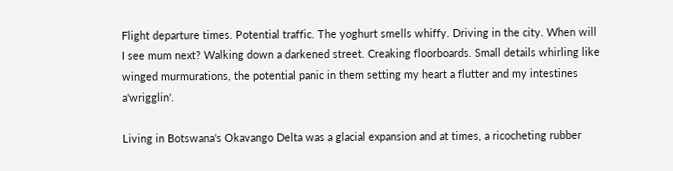Flight departure times. Potential traffic. The yoghurt smells whiffy. Driving in the city. When will I see mum next? Walking down a darkened street. Creaking floorboards. Small details whirling like winged murmurations, the potential panic in them setting my heart a flutter and my intestines a'wrigglin'.

Living in Botswana's Okavango Delta was a glacial expansion and at times, a ricocheting rubber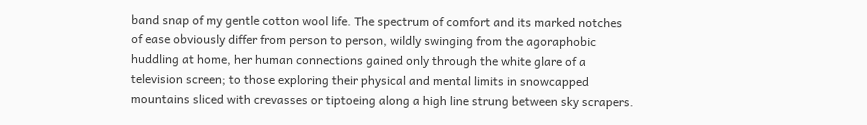band snap of my gentle cotton wool life. The spectrum of comfort and its marked notches of ease obviously differ from person to person, wildly swinging from the agoraphobic huddling at home, her human connections gained only through the white glare of a television screen; to those exploring their physical and mental limits in snowcapped mountains sliced with crevasses or tiptoeing along a high line strung between sky scrapers.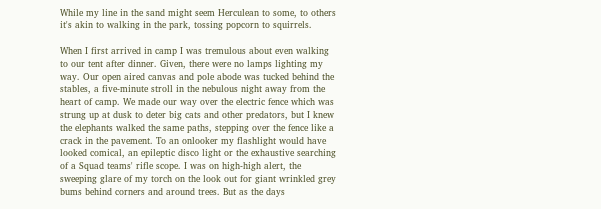While my line in the sand might seem Herculean to some, to others it's akin to walking in the park, tossing popcorn to squirrels.

When I first arrived in camp I was tremulous about even walking to our tent after dinner. Given, there were no lamps lighting my way. Our open aired canvas and pole abode was tucked behind the stables, a five-minute stroll in the nebulous night away from the heart of camp. We made our way over the electric fence which was strung up at dusk to deter big cats and other predators, but I knew the elephants walked the same paths, stepping over the fence like a crack in the pavement. To an onlooker my flashlight would have looked comical, an epileptic disco light or the exhaustive searching of a Squad teams' rifle scope. I was on high-high alert, the sweeping glare of my torch on the look out for giant wrinkled grey bums behind corners and around trees. But as the days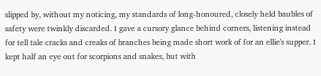slipped by, without my noticing, my standards of long-honoured, closely held baubles of safety were twinkly discarded. I gave a cursory glance behind corners, listening instead for tell tale cracks and creaks of branches being made short work of for an ellie's supper. I kept half an eye out for scorpions and snakes, but with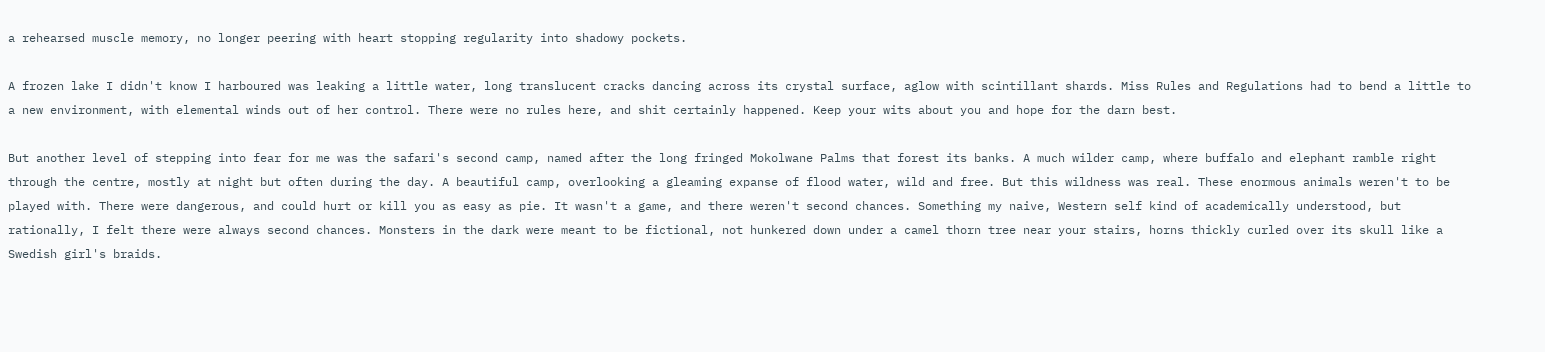a rehearsed muscle memory, no longer peering with heart stopping regularity into shadowy pockets.

A frozen lake I didn't know I harboured was leaking a little water, long translucent cracks dancing across its crystal surface, aglow with scintillant shards. Miss Rules and Regulations had to bend a little to a new environment, with elemental winds out of her control. There were no rules here, and shit certainly happened. Keep your wits about you and hope for the darn best.

But another level of stepping into fear for me was the safari's second camp, named after the long fringed Mokolwane Palms that forest its banks. A much wilder camp, where buffalo and elephant ramble right through the centre, mostly at night but often during the day. A beautiful camp, overlooking a gleaming expanse of flood water, wild and free. But this wildness was real. These enormous animals weren't to be played with. There were dangerous, and could hurt or kill you as easy as pie. It wasn't a game, and there weren't second chances. Something my naive, Western self kind of academically understood, but rationally, I felt there were always second chances. Monsters in the dark were meant to be fictional, not hunkered down under a camel thorn tree near your stairs, horns thickly curled over its skull like a Swedish girl's braids.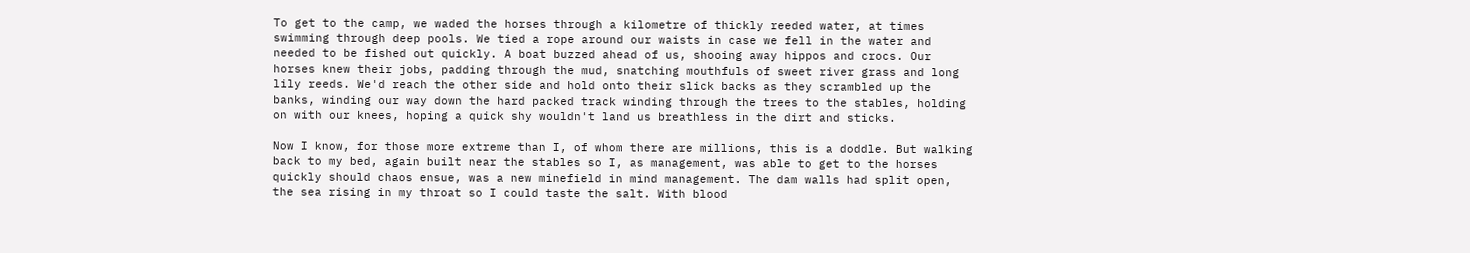To get to the camp, we waded the horses through a kilometre of thickly reeded water, at times swimming through deep pools. We tied a rope around our waists in case we fell in the water and needed to be fished out quickly. A boat buzzed ahead of us, shooing away hippos and crocs. Our horses knew their jobs, padding through the mud, snatching mouthfuls of sweet river grass and long lily reeds. We'd reach the other side and hold onto their slick backs as they scrambled up the banks, winding our way down the hard packed track winding through the trees to the stables, holding on with our knees, hoping a quick shy wouldn't land us breathless in the dirt and sticks.

Now I know, for those more extreme than I, of whom there are millions, this is a doddle. But walking back to my bed, again built near the stables so I, as management, was able to get to the horses quickly should chaos ensue, was a new minefield in mind management. The dam walls had split open, the sea rising in my throat so I could taste the salt. With blood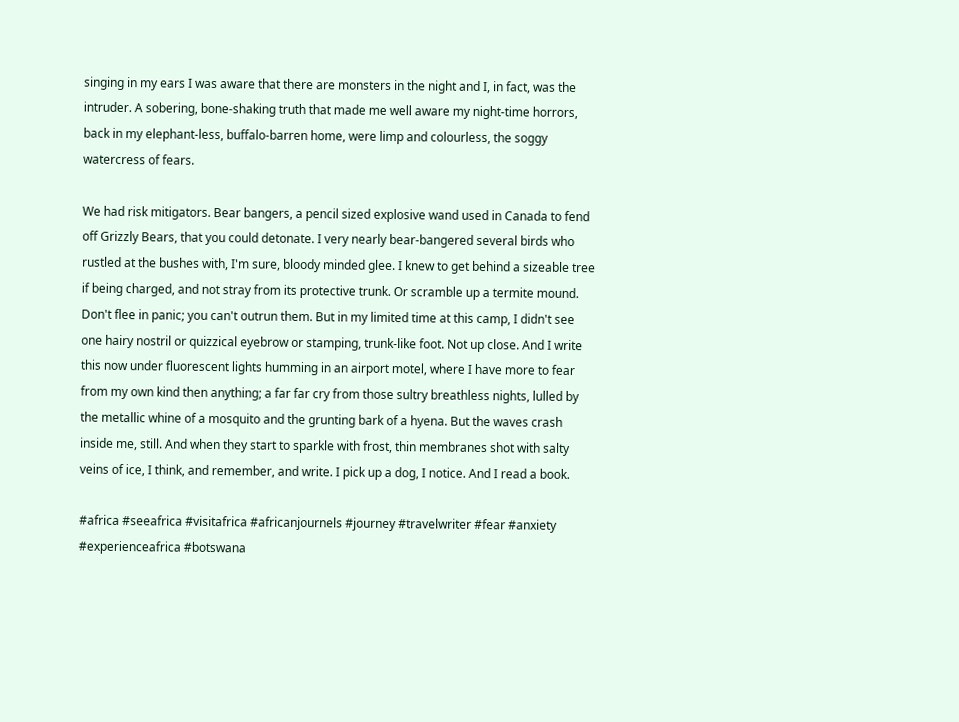singing in my ears I was aware that there are monsters in the night and I, in fact, was the intruder. A sobering, bone-shaking truth that made me well aware my night-time horrors, back in my elephant-less, buffalo-barren home, were limp and colourless, the soggy watercress of fears.

We had risk mitigators. Bear bangers, a pencil sized explosive wand used in Canada to fend off Grizzly Bears, that you could detonate. I very nearly bear-bangered several birds who rustled at the bushes with, I'm sure, bloody minded glee. I knew to get behind a sizeable tree if being charged, and not stray from its protective trunk. Or scramble up a termite mound. Don't flee in panic; you can't outrun them. But in my limited time at this camp, I didn't see one hairy nostril or quizzical eyebrow or stamping, trunk-like foot. Not up close. And I write this now under fluorescent lights humming in an airport motel, where I have more to fear from my own kind then anything; a far far cry from those sultry breathless nights, lulled by the metallic whine of a mosquito and the grunting bark of a hyena. But the waves crash inside me, still. And when they start to sparkle with frost, thin membranes shot with salty veins of ice, I think, and remember, and write. I pick up a dog, I notice. And I read a book.

#africa #seeafrica #visitafrica #africanjournels #journey #travelwriter #fear #anxiety #experienceafrica #botswana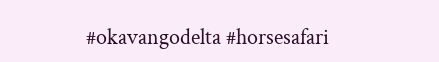#okavangodelta #horsesafari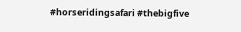#horseridingsafari #thebigfive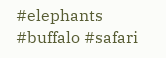#elephants #buffalo #safari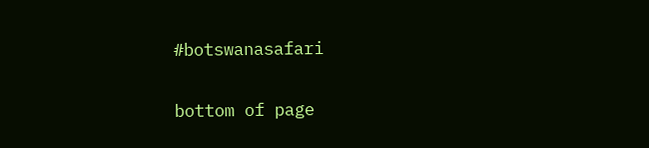#botswanasafari

bottom of page